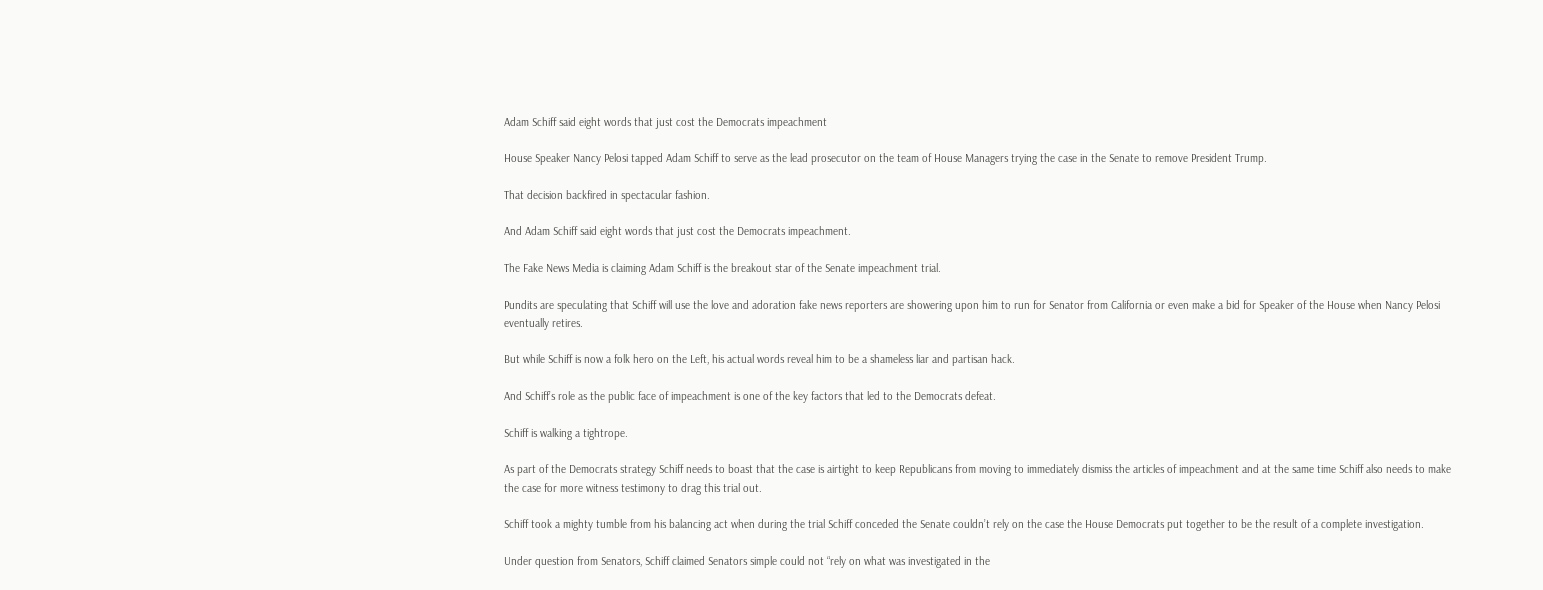Adam Schiff said eight words that just cost the Democrats impeachment

House Speaker Nancy Pelosi tapped Adam Schiff to serve as the lead prosecutor on the team of House Managers trying the case in the Senate to remove President Trump.

That decision backfired in spectacular fashion.

And Adam Schiff said eight words that just cost the Democrats impeachment.

The Fake News Media is claiming Adam Schiff is the breakout star of the Senate impeachment trial.

Pundits are speculating that Schiff will use the love and adoration fake news reporters are showering upon him to run for Senator from California or even make a bid for Speaker of the House when Nancy Pelosi eventually retires.

But while Schiff is now a folk hero on the Left, his actual words reveal him to be a shameless liar and partisan hack.

And Schiff’s role as the public face of impeachment is one of the key factors that led to the Democrats defeat.

Schiff is walking a tightrope.

As part of the Democrats strategy Schiff needs to boast that the case is airtight to keep Republicans from moving to immediately dismiss the articles of impeachment and at the same time Schiff also needs to make the case for more witness testimony to drag this trial out.

Schiff took a mighty tumble from his balancing act when during the trial Schiff conceded the Senate couldn’t rely on the case the House Democrats put together to be the result of a complete investigation.

Under question from Senators, Schiff claimed Senators simple could not “rely on what was investigated in the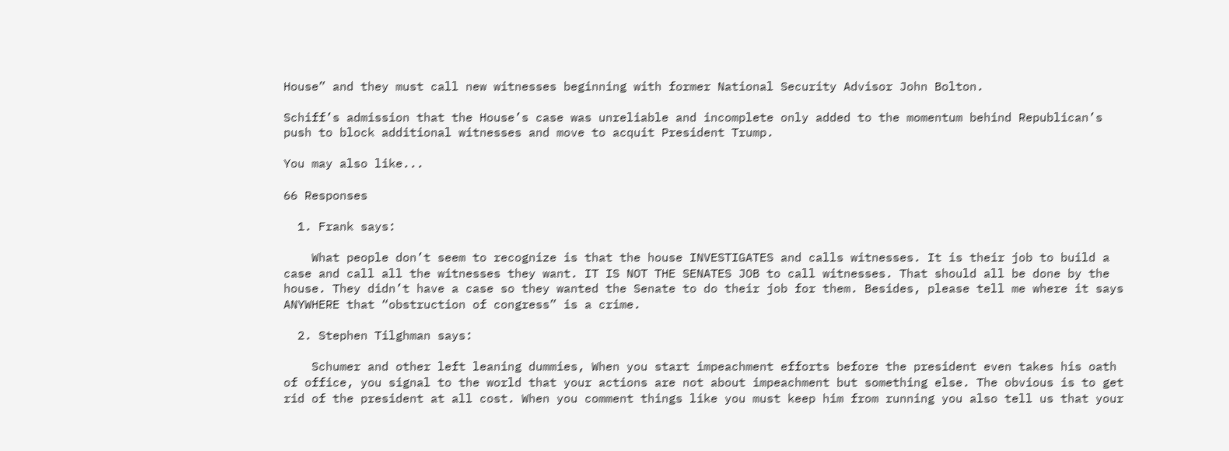House” and they must call new witnesses beginning with former National Security Advisor John Bolton.

Schiff’s admission that the House’s case was unreliable and incomplete only added to the momentum behind Republican’s push to block additional witnesses and move to acquit President Trump.

You may also like...

66 Responses

  1. Frank says:

    What people don’t seem to recognize is that the house INVESTIGATES and calls witnesses. It is their job to build a case and call all the witnesses they want. IT IS NOT THE SENATES JOB to call witnesses. That should all be done by the house. They didn’t have a case so they wanted the Senate to do their job for them. Besides, please tell me where it says ANYWHERE that “obstruction of congress” is a crime.

  2. Stephen Tilghman says:

    Schumer and other left leaning dummies, When you start impeachment efforts before the president even takes his oath of office, you signal to the world that your actions are not about impeachment but something else. The obvious is to get rid of the president at all cost. When you comment things like you must keep him from running you also tell us that your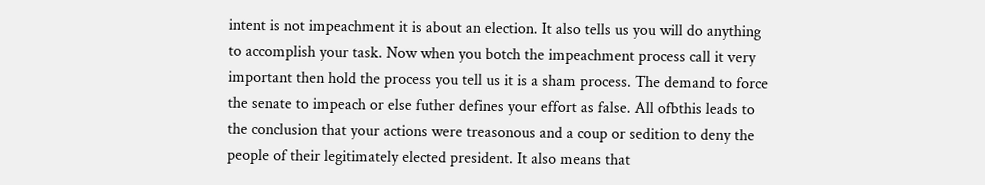intent is not impeachment it is about an election. It also tells us you will do anything to accomplish your task. Now when you botch the impeachment process call it very important then hold the process you tell us it is a sham process. The demand to force the senate to impeach or else futher defines your effort as false. All ofbthis leads to the conclusion that your actions were treasonous and a coup or sedition to deny the people of their legitimately elected president. It also means that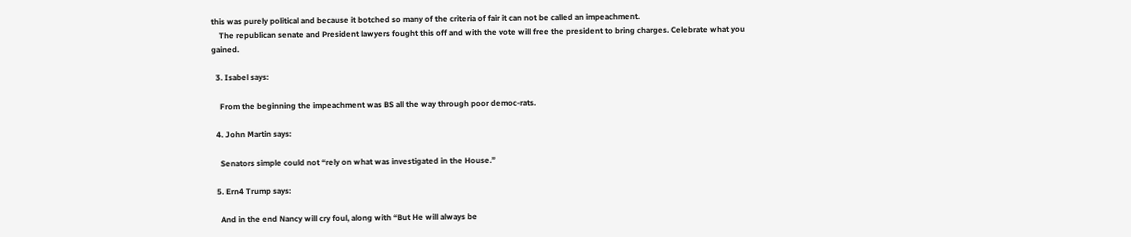this was purely political and because it botched so many of the criteria of fair it can not be called an impeachment.
    The republican senate and President lawyers fought this off and with the vote will free the president to bring charges. Celebrate what you gained.

  3. Isabel says:

    From the beginning the impeachment was BS all the way through poor democ-rats.

  4. John Martin says:

    Senators simple could not “rely on what was investigated in the House.”

  5. Ern4 Trump says:

    And in the end Nancy will cry foul, along with “But He will always be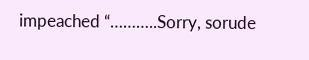impeached “………..Sorry, sorude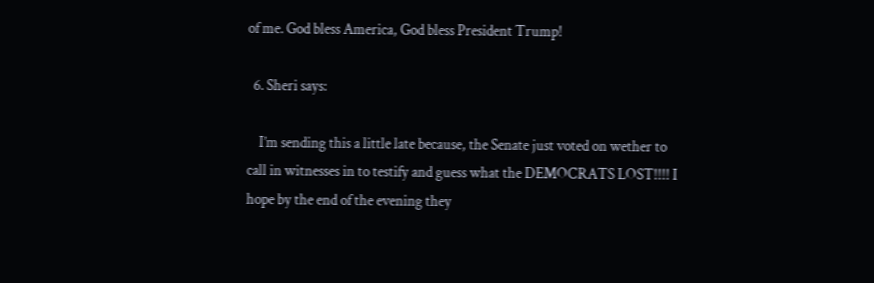of me. God bless America, God bless President Trump!

  6. Sheri says:

    I’m sending this a little late because, the Senate just voted on wether to call in witnesses in to testify and guess what the DEMOCRATS LOST!!!! I hope by the end of the evening they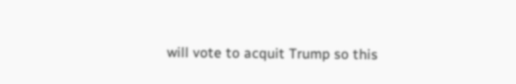will vote to acquit Trump so this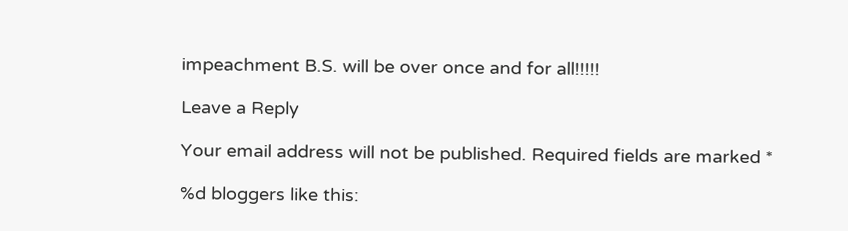impeachment B.S. will be over once and for all!!!!!

Leave a Reply

Your email address will not be published. Required fields are marked *

%d bloggers like this: